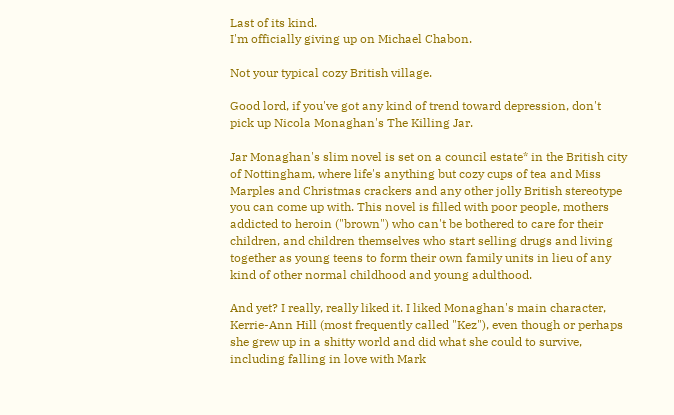Last of its kind.
I'm officially giving up on Michael Chabon.

Not your typical cozy British village.

Good lord, if you've got any kind of trend toward depression, don't pick up Nicola Monaghan's The Killing Jar.

Jar Monaghan's slim novel is set on a council estate* in the British city of Nottingham, where life's anything but cozy cups of tea and Miss Marples and Christmas crackers and any other jolly British stereotype you can come up with. This novel is filled with poor people, mothers addicted to heroin ("brown") who can't be bothered to care for their children, and children themselves who start selling drugs and living together as young teens to form their own family units in lieu of any kind of other normal childhood and young adulthood.

And yet? I really, really liked it. I liked Monaghan's main character, Kerrie-Ann Hill (most frequently called "Kez"), even though or perhaps she grew up in a shitty world and did what she could to survive, including falling in love with Mark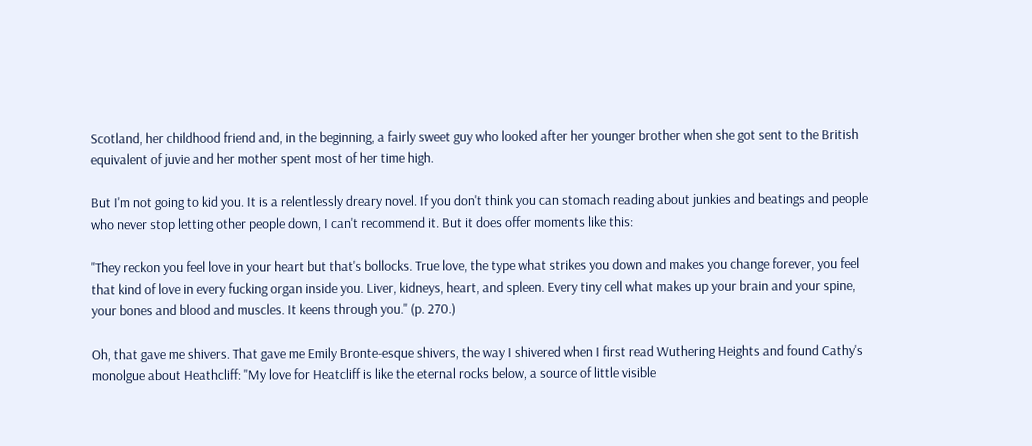Scotland, her childhood friend and, in the beginning, a fairly sweet guy who looked after her younger brother when she got sent to the British equivalent of juvie and her mother spent most of her time high.

But I'm not going to kid you. It is a relentlessly dreary novel. If you don't think you can stomach reading about junkies and beatings and people who never stop letting other people down, I can't recommend it. But it does offer moments like this:

"They reckon you feel love in your heart but that's bollocks. True love, the type what strikes you down and makes you change forever, you feel that kind of love in every fucking organ inside you. Liver, kidneys, heart, and spleen. Every tiny cell what makes up your brain and your spine, your bones and blood and muscles. It keens through you." (p. 270.)

Oh, that gave me shivers. That gave me Emily Bronte-esque shivers, the way I shivered when I first read Wuthering Heights and found Cathy's monolgue about Heathcliff: "My love for Heatcliff is like the eternal rocks below, a source of little visible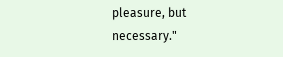pleasure, but necessary."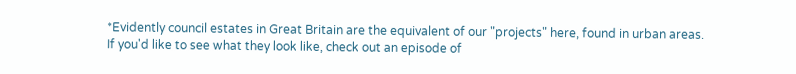*Evidently council estates in Great Britain are the equivalent of our "projects" here, found in urban areas. If you'd like to see what they look like, check out an episode of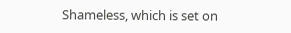Shameless, which is set on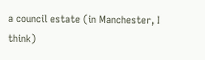a council estate (in Manchester, I think)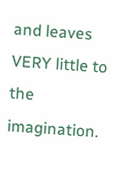and leaves VERY little to the imagination.